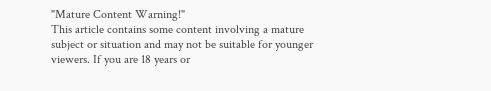"Mature Content Warning!"
This article contains some content involving a mature subject or situation and may not be suitable for younger viewers. If you are 18 years or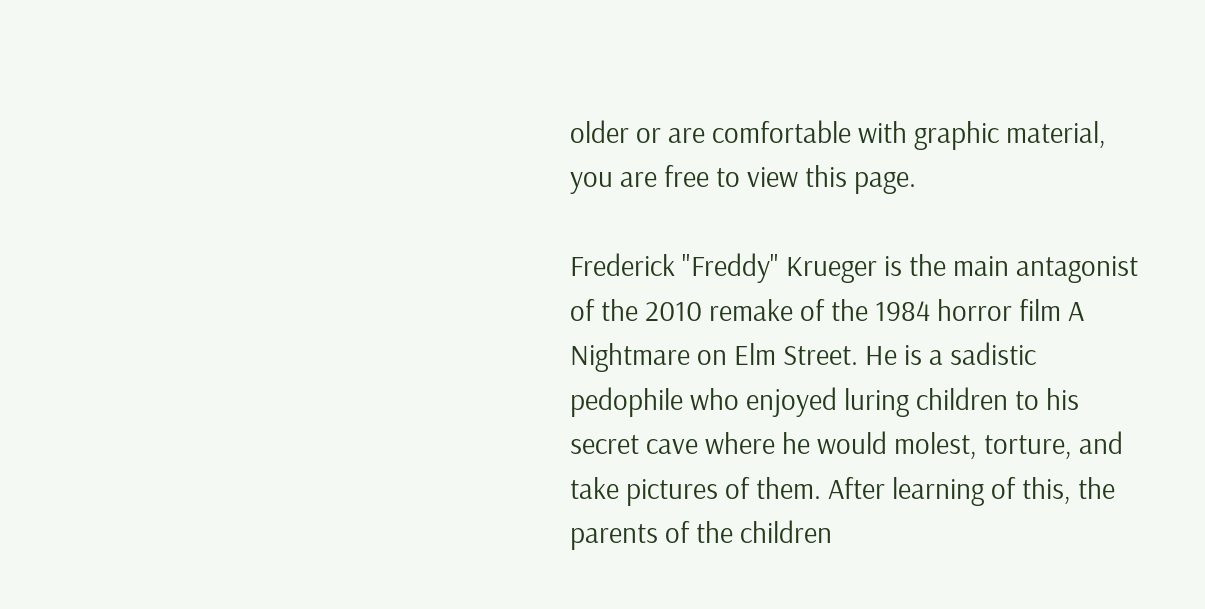older or are comfortable with graphic material, you are free to view this page.

Frederick "Freddy" Krueger is the main antagonist of the 2010 remake of the 1984 horror film A Nightmare on Elm Street. He is a sadistic pedophile who enjoyed luring children to his secret cave where he would molest, torture, and take pictures of them. After learning of this, the parents of the children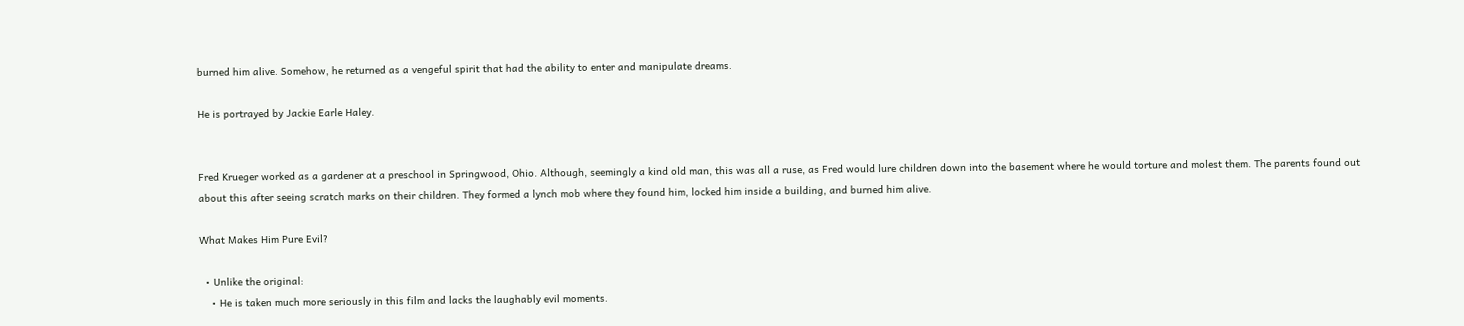burned him alive. Somehow, he returned as a vengeful spirit that had the ability to enter and manipulate dreams.

He is portrayed by Jackie Earle Haley.


Fred Krueger worked as a gardener at a preschool in Springwood, Ohio. Although, seemingly a kind old man, this was all a ruse, as Fred would lure children down into the basement where he would torture and molest them. The parents found out about this after seeing scratch marks on their children. They formed a lynch mob where they found him, locked him inside a building, and burned him alive.

What Makes Him Pure Evil?

  • Unlike the original:
    • He is taken much more seriously in this film and lacks the laughably evil moments.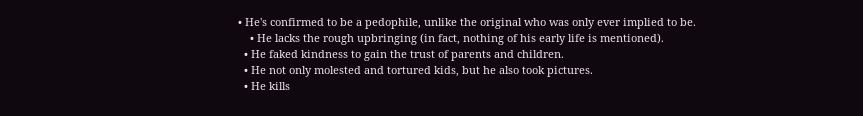• He's confirmed to be a pedophile, unlike the original who was only ever implied to be.
    • He lacks the rough upbringing (in fact, nothing of his early life is mentioned).
  • He faked kindness to gain the trust of parents and children.
  • He not only molested and tortured kids, but he also took pictures.
  • He kills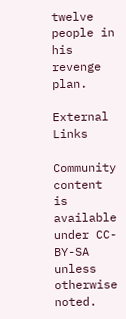twelve people in his revenge plan.

External Links

Community content is available under CC-BY-SA unless otherwise noted.